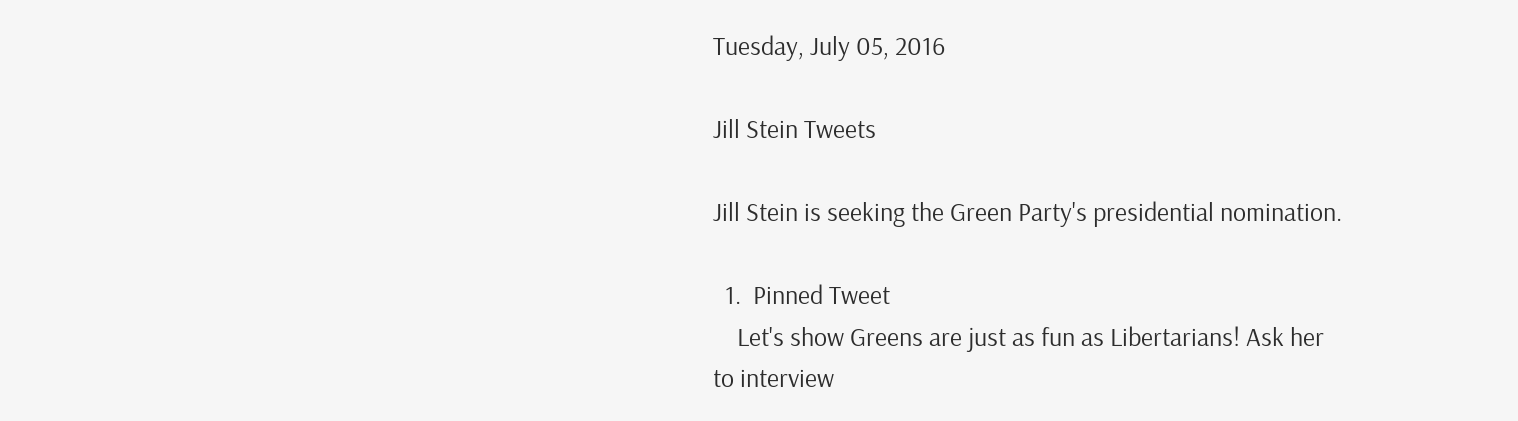Tuesday, July 05, 2016

Jill Stein Tweets

Jill Stein is seeking the Green Party's presidential nomination.

  1.  Pinned Tweet
    Let's show Greens are just as fun as Libertarians! Ask her to interview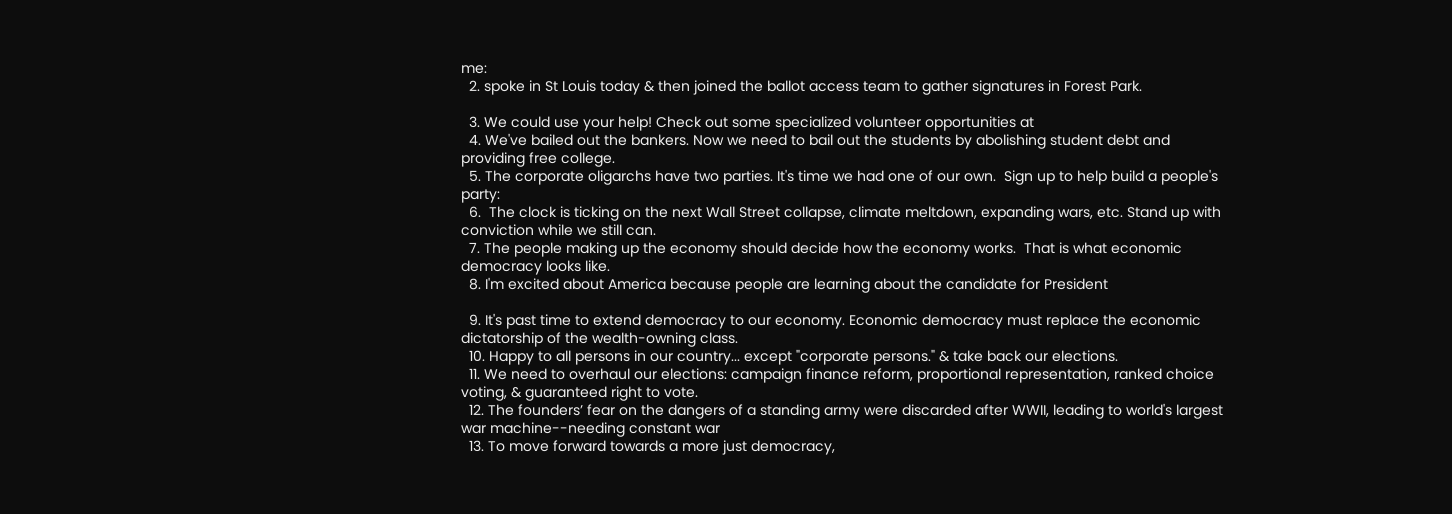me:
  2. spoke in St Louis today & then joined the ballot access team to gather signatures in Forest Park.

  3. We could use your help! Check out some specialized volunteer opportunities at
  4. We've bailed out the bankers. Now we need to bail out the students by abolishing student debt and providing free college.
  5. The corporate oligarchs have two parties. It's time we had one of our own.  Sign up to help build a people's party:
  6.  The clock is ticking on the next Wall Street collapse, climate meltdown, expanding wars, etc. Stand up with conviction while we still can.
  7. The people making up the economy should decide how the economy works.  That is what economic democracy looks like.
  8. I'm excited about America because people are learning about the candidate for President

  9. It's past time to extend democracy to our economy. Economic democracy must replace the economic dictatorship of the wealth-owning class.
  10. Happy to all persons in our country... except "corporate persons." & take back our elections.
  11. We need to overhaul our elections: campaign finance reform, proportional representation, ranked choice voting, & guaranteed right to vote.
  12. The founders’ fear on the dangers of a standing army were discarded after WWII, leading to world's largest war machine--needing constant war
  13. To move forward towards a more just democracy,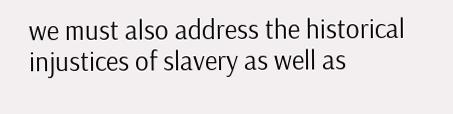we must also address the historical injustices of slavery as well as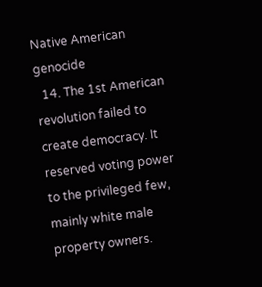Native American genocide
  14. The 1st American revolution failed to create democracy. It reserved voting power to the privileged few, mainly white male property owners.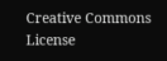Creative Commons License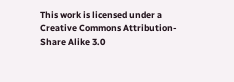This work is licensed under a Creative Commons Attribution-Share Alike 3.0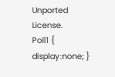Unported License.
Poll1 { display:none; }